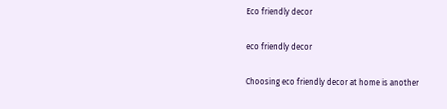Eco friendly decor

eco friendly decor

Choosing eco friendly decor at home is another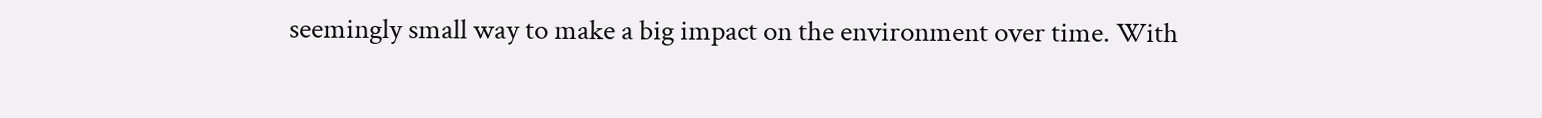seemingly small way to make a big impact on the environment over time. With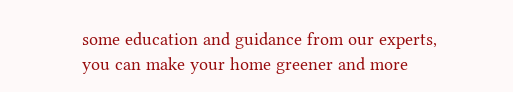some education and guidance from our experts, you can make your home greener and more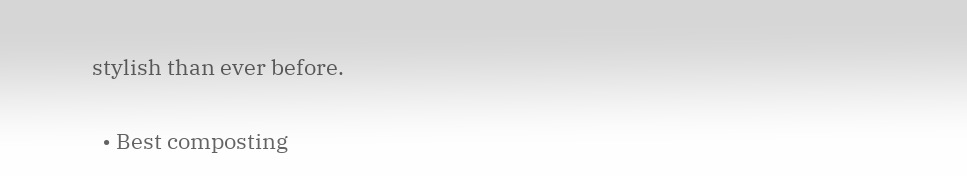stylish than ever before.

  • Best composting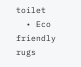toilet
  • Eco friendly rugs